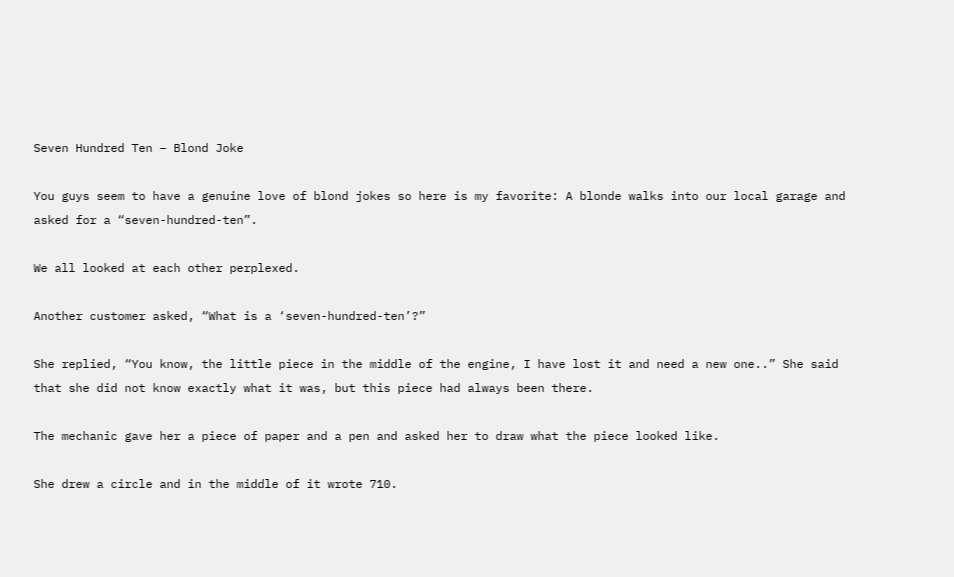Seven Hundred Ten – Blond Joke

You guys seem to have a genuine love of blond jokes so here is my favorite: A blonde walks into our local garage and asked for a “seven-hundred-ten”.

We all looked at each other perplexed.

Another customer asked, “What is a ‘seven-hundred-ten’?”

She replied, “You know, the little piece in the middle of the engine, I have lost it and need a new one..” She said that she did not know exactly what it was, but this piece had always been there.

The mechanic gave her a piece of paper and a pen and asked her to draw what the piece looked like.

She drew a circle and in the middle of it wrote 710.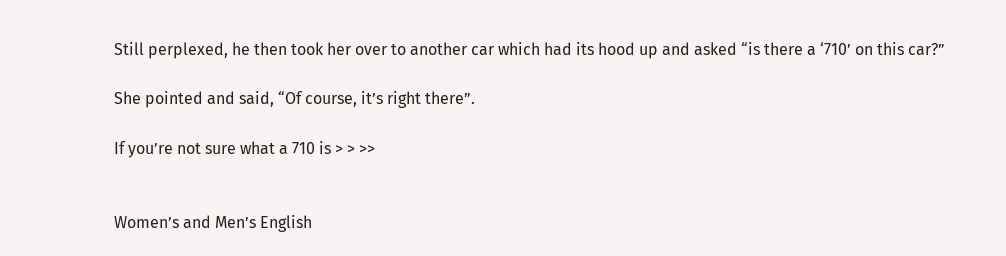Still perplexed, he then took her over to another car which had its hood up and asked “is there a ‘710’ on this car?”

She pointed and said, “Of course, it’s right there”.

If you’re not sure what a 710 is > > >>


Women’s and Men’s English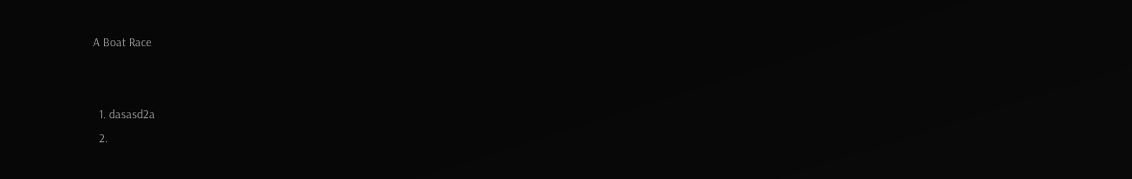A Boat Race


  1. dasasd2a
  2.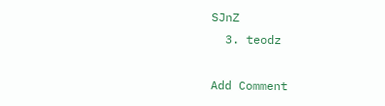SJnZ
  3. teodz

Add Comment